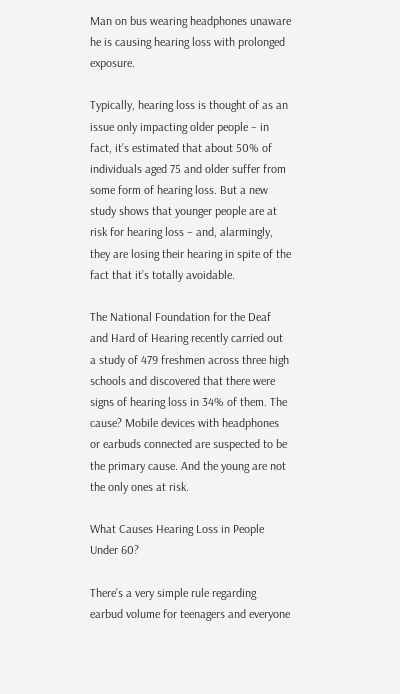Man on bus wearing headphones unaware he is causing hearing loss with prolonged exposure.

Typically, hearing loss is thought of as an issue only impacting older people – in fact, it’s estimated that about 50% of individuals aged 75 and older suffer from some form of hearing loss. But a new study shows that younger people are at risk for hearing loss – and, alarmingly, they are losing their hearing in spite of the fact that it’s totally avoidable.

The National Foundation for the Deaf and Hard of Hearing recently carried out a study of 479 freshmen across three high schools and discovered that there were signs of hearing loss in 34% of them. The cause? Mobile devices with headphones or earbuds connected are suspected to be the primary cause. And the young are not the only ones at risk.

What Causes Hearing Loss in People Under 60?

There’s a very simple rule regarding earbud volume for teenagers and everyone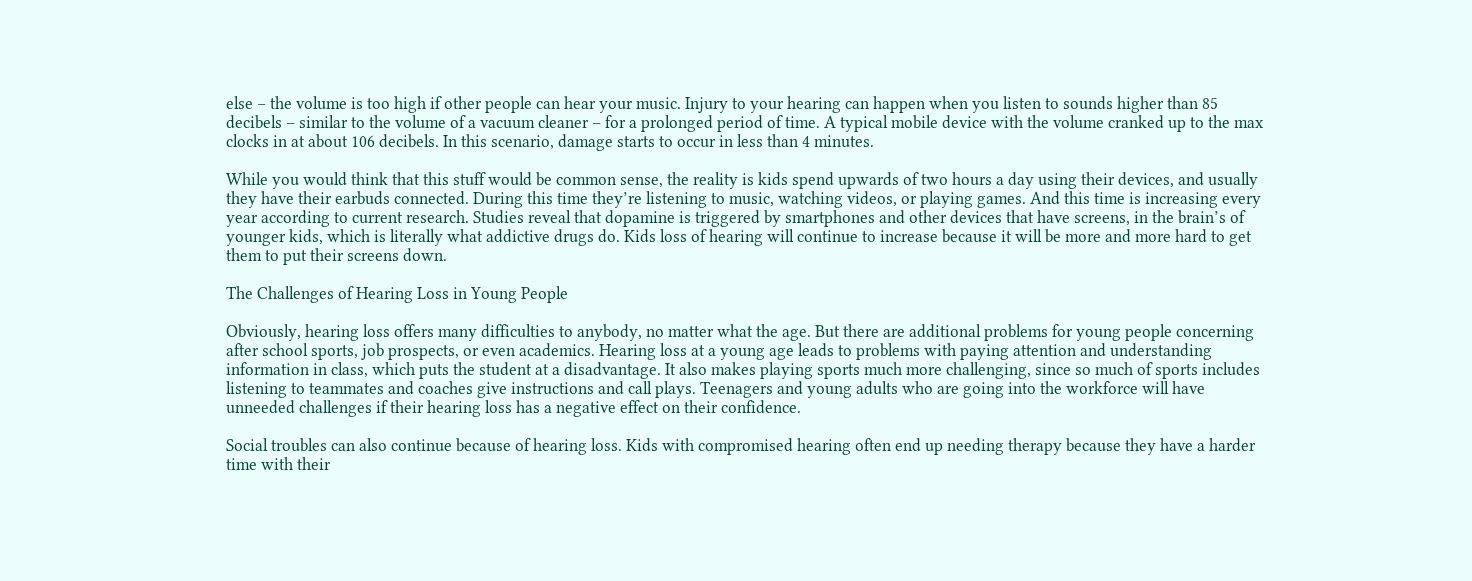else – the volume is too high if other people can hear your music. Injury to your hearing can happen when you listen to sounds higher than 85 decibels – similar to the volume of a vacuum cleaner – for a prolonged period of time. A typical mobile device with the volume cranked up to the max clocks in at about 106 decibels. In this scenario, damage starts to occur in less than 4 minutes.

While you would think that this stuff would be common sense, the reality is kids spend upwards of two hours a day using their devices, and usually they have their earbuds connected. During this time they’re listening to music, watching videos, or playing games. And this time is increasing every year according to current research. Studies reveal that dopamine is triggered by smartphones and other devices that have screens, in the brain’s of younger kids, which is literally what addictive drugs do. Kids loss of hearing will continue to increase because it will be more and more hard to get them to put their screens down.

The Challenges of Hearing Loss in Young People

Obviously, hearing loss offers many difficulties to anybody, no matter what the age. But there are additional problems for young people concerning after school sports, job prospects, or even academics. Hearing loss at a young age leads to problems with paying attention and understanding information in class, which puts the student at a disadvantage. It also makes playing sports much more challenging, since so much of sports includes listening to teammates and coaches give instructions and call plays. Teenagers and young adults who are going into the workforce will have unneeded challenges if their hearing loss has a negative effect on their confidence.

Social troubles can also continue because of hearing loss. Kids with compromised hearing often end up needing therapy because they have a harder time with their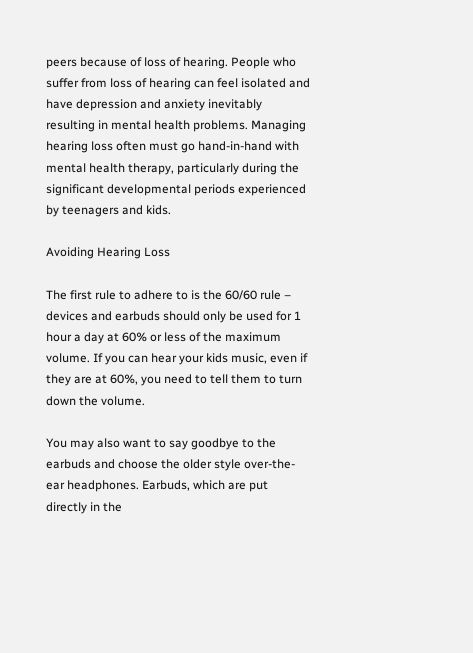peers because of loss of hearing. People who suffer from loss of hearing can feel isolated and have depression and anxiety inevitably resulting in mental health problems. Managing hearing loss often must go hand-in-hand with mental health therapy, particularly during the significant developmental periods experienced by teenagers and kids.

Avoiding Hearing Loss

The first rule to adhere to is the 60/60 rule – devices and earbuds should only be used for 1 hour a day at 60% or less of the maximum volume. If you can hear your kids music, even if they are at 60%, you need to tell them to turn down the volume.

You may also want to say goodbye to the earbuds and choose the older style over-the-ear headphones. Earbuds, which are put directly in the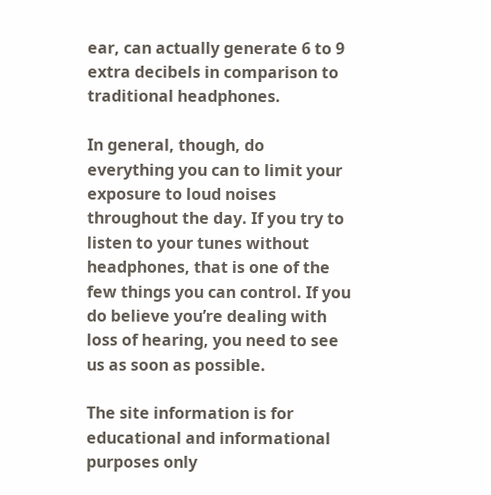ear, can actually generate 6 to 9 extra decibels in comparison to traditional headphones.

In general, though, do everything you can to limit your exposure to loud noises throughout the day. If you try to listen to your tunes without headphones, that is one of the few things you can control. If you do believe you’re dealing with loss of hearing, you need to see us as soon as possible.

The site information is for educational and informational purposes only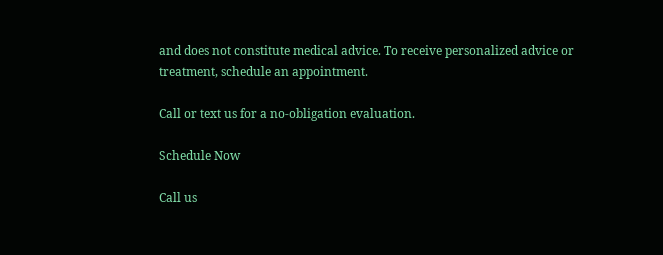and does not constitute medical advice. To receive personalized advice or treatment, schedule an appointment.

Call or text us for a no-obligation evaluation.

Schedule Now

Call us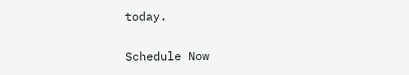today.

Schedule Now